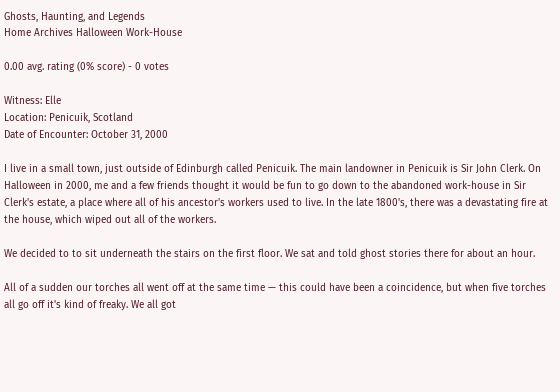Ghosts, Haunting, and Legends
Home Archives Halloween Work-House

0.00 avg. rating (0% score) - 0 votes

Witness: Elle
Location: Penicuik, Scotland
Date of Encounter: October 31, 2000

I live in a small town, just outside of Edinburgh called Penicuik. The main landowner in Penicuik is Sir John Clerk. On Halloween in 2000, me and a few friends thought it would be fun to go down to the abandoned work-house in Sir Clerk's estate, a place where all of his ancestor's workers used to live. In the late 1800's, there was a devastating fire at the house, which wiped out all of the workers.

We decided to to sit underneath the stairs on the first floor. We sat and told ghost stories there for about an hour.

All of a sudden our torches all went off at the same time — this could have been a coincidence, but when five torches all go off it's kind of freaky. We all got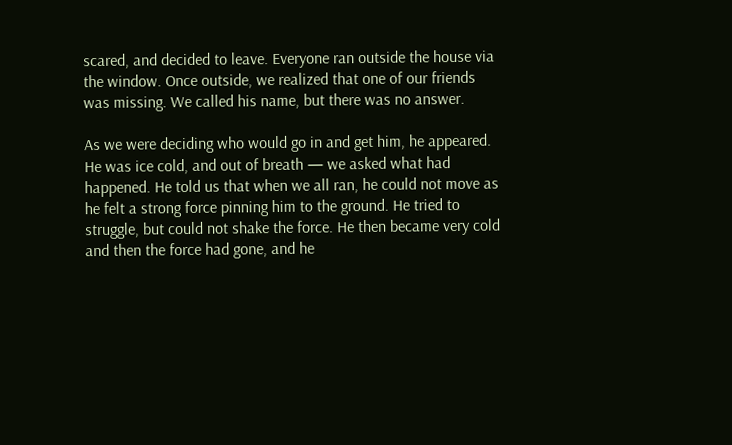scared, and decided to leave. Everyone ran outside the house via the window. Once outside, we realized that one of our friends was missing. We called his name, but there was no answer.

As we were deciding who would go in and get him, he appeared. He was ice cold, and out of breath — we asked what had happened. He told us that when we all ran, he could not move as he felt a strong force pinning him to the ground. He tried to struggle, but could not shake the force. He then became very cold and then the force had gone, and he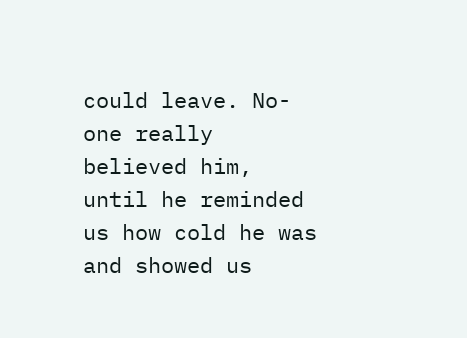could leave. No-one really believed him, until he reminded us how cold he was and showed us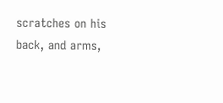scratches on his back, and arms,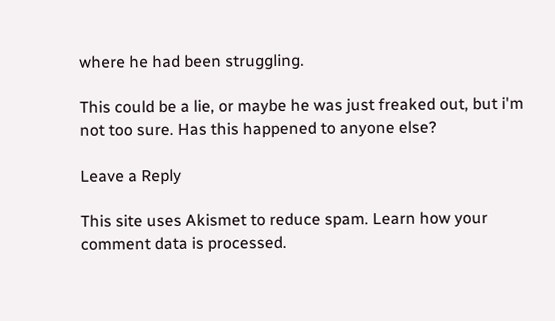where he had been struggling.

This could be a lie, or maybe he was just freaked out, but i'm not too sure. Has this happened to anyone else?

Leave a Reply

This site uses Akismet to reduce spam. Learn how your comment data is processed.